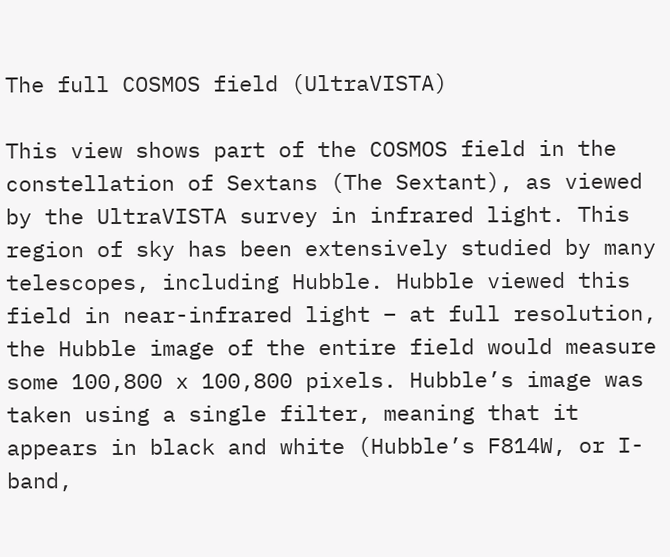The full COSMOS field (UltraVISTA)

This view shows part of the COSMOS field in the constellation of Sextans (The Sextant), as viewed by the UltraVISTA survey in infrared light. This region of sky has been extensively studied by many telescopes, including Hubble. Hubble viewed this field in near-infrared light – at full resolution, the Hubble image of the entire field would measure some 100,800 x 100,800 pixels. Hubble’s image was taken using a single filter, meaning that it appears in black and white (Hubble’s F814W, or I-band,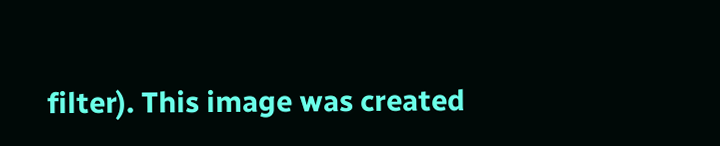filter). This image was created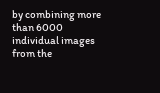by combining more than 6000 individual images from the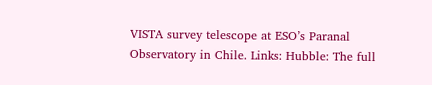VISTA survey telescope at ESO’s Paranal Observatory in Chile. Links: Hubble: The full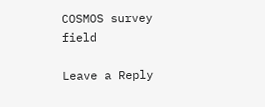COSMOS survey field

Leave a Reply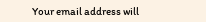Your email address will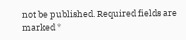not be published. Required fields are marked *